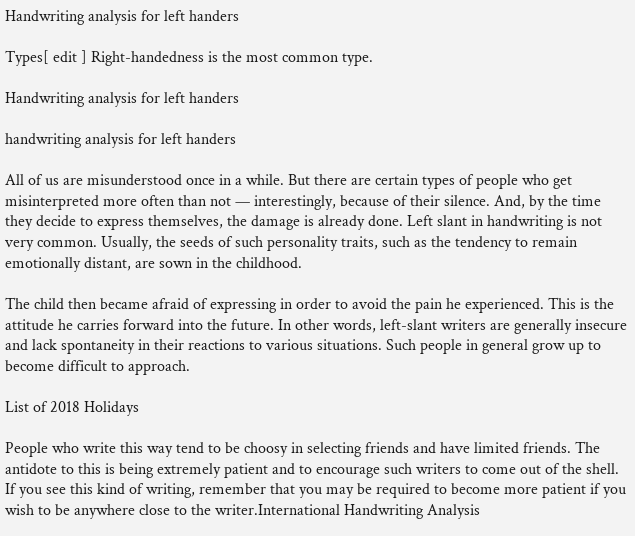Handwriting analysis for left handers

Types[ edit ] Right-handedness is the most common type.

Handwriting analysis for left handers

handwriting analysis for left handers

All of us are misunderstood once in a while. But there are certain types of people who get misinterpreted more often than not — interestingly, because of their silence. And, by the time they decide to express themselves, the damage is already done. Left slant in handwriting is not very common. Usually, the seeds of such personality traits, such as the tendency to remain emotionally distant, are sown in the childhood.

The child then became afraid of expressing in order to avoid the pain he experienced. This is the attitude he carries forward into the future. In other words, left-slant writers are generally insecure and lack spontaneity in their reactions to various situations. Such people in general grow up to become difficult to approach.

List of 2018 Holidays

People who write this way tend to be choosy in selecting friends and have limited friends. The antidote to this is being extremely patient and to encourage such writers to come out of the shell. If you see this kind of writing, remember that you may be required to become more patient if you wish to be anywhere close to the writer.International Handwriting Analysis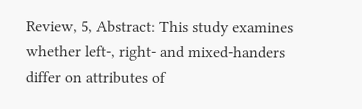Review, 5, Abstract: This study examines whether left-, right- and mixed-handers differ on attributes of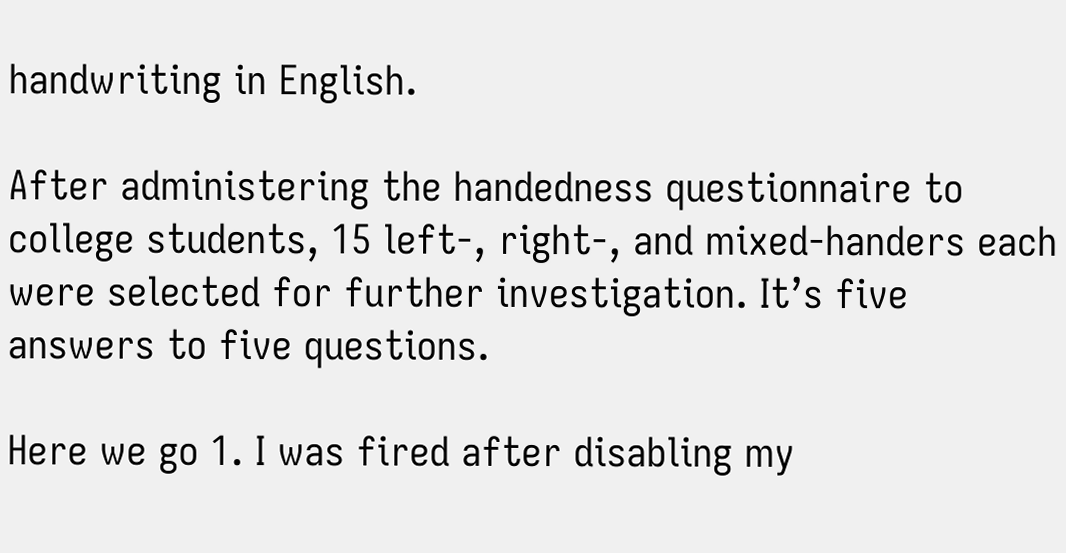handwriting in English.

After administering the handedness questionnaire to college students, 15 left-, right-, and mixed-handers each were selected for further investigation. It’s five answers to five questions.

Here we go 1. I was fired after disabling my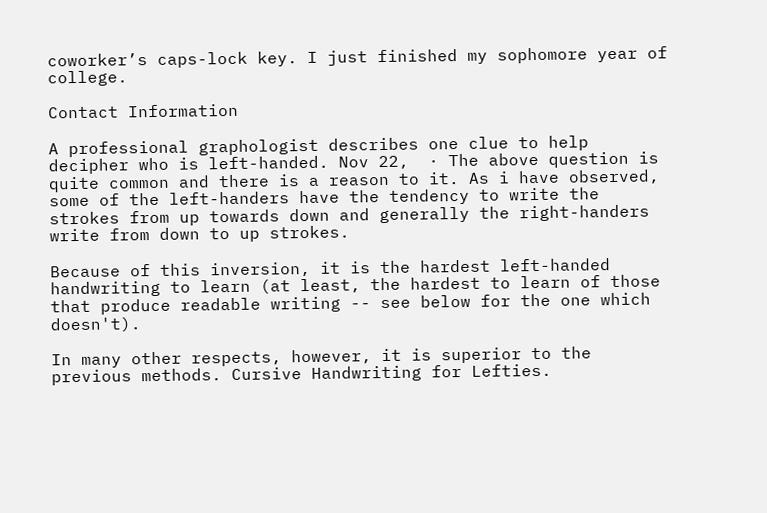coworker’s caps-lock key. I just finished my sophomore year of college.

Contact Information

A professional graphologist describes one clue to help decipher who is left-handed. Nov 22,  · The above question is quite common and there is a reason to it. As i have observed, some of the left-handers have the tendency to write the strokes from up towards down and generally the right-handers write from down to up strokes.

Because of this inversion, it is the hardest left-handed handwriting to learn (at least, the hardest to learn of those that produce readable writing -- see below for the one which doesn't).

In many other respects, however, it is superior to the previous methods. Cursive Handwriting for Lefties.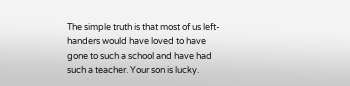The simple truth is that most of us left-handers would have loved to have gone to such a school and have had such a teacher. Your son is lucky.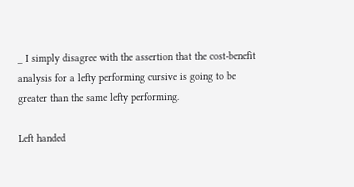_ I simply disagree with the assertion that the cost-benefit analysis for a lefty performing cursive is going to be greater than the same lefty performing.

Left handed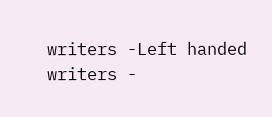writers -Left handed writers -